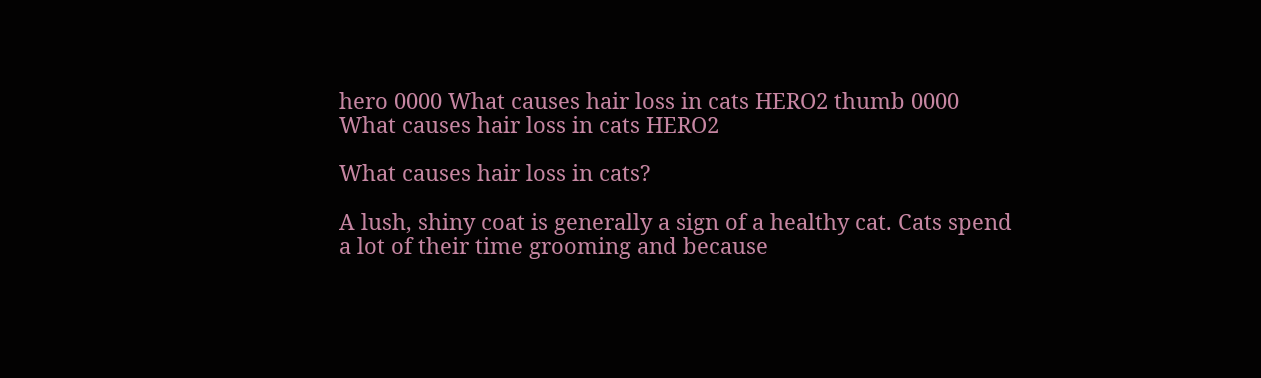hero 0000 What causes hair loss in cats HERO2 thumb 0000 What causes hair loss in cats HERO2

What causes hair loss in cats?

A lush, shiny coat is generally a sign of a healthy cat. Cats spend a lot of their time grooming and because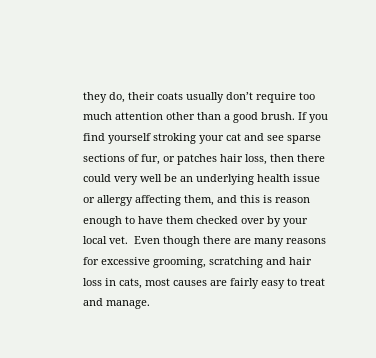they do, their coats usually don’t require too much attention other than a good brush. If you find yourself stroking your cat and see sparse sections of fur, or patches hair loss, then there could very well be an underlying health issue or allergy affecting them, and this is reason enough to have them checked over by your local vet.  Even though there are many reasons for excessive grooming, scratching and hair loss in cats, most causes are fairly easy to treat and manage.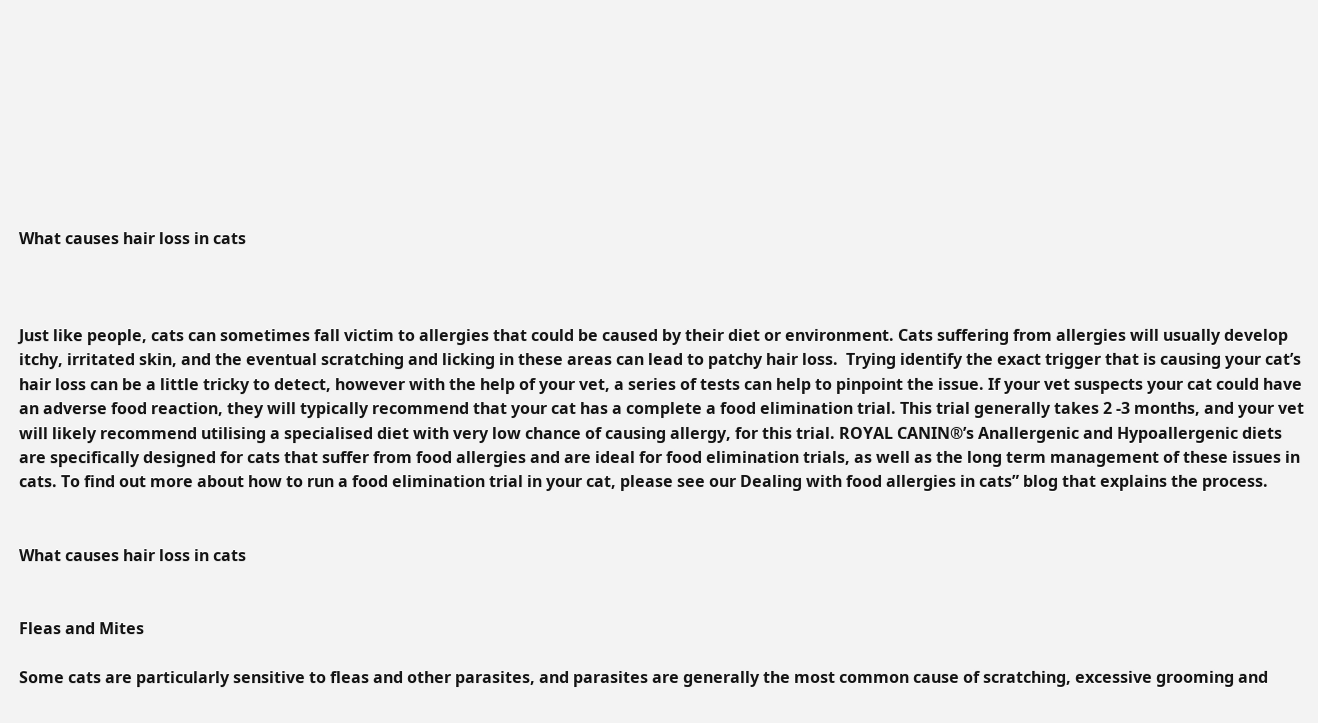What causes hair loss in cats



Just like people, cats can sometimes fall victim to allergies that could be caused by their diet or environment. Cats suffering from allergies will usually develop itchy, irritated skin, and the eventual scratching and licking in these areas can lead to patchy hair loss.  Trying identify the exact trigger that is causing your cat’s hair loss can be a little tricky to detect, however with the help of your vet, a series of tests can help to pinpoint the issue. If your vet suspects your cat could have an adverse food reaction, they will typically recommend that your cat has a complete a food elimination trial. This trial generally takes 2 -3 months, and your vet will likely recommend utilising a specialised diet with very low chance of causing allergy, for this trial. ROYAL CANIN®’s Anallergenic and Hypoallergenic diets are specifically designed for cats that suffer from food allergies and are ideal for food elimination trials, as well as the long term management of these issues in cats. To find out more about how to run a food elimination trial in your cat, please see our Dealing with food allergies in cats” blog that explains the process.


What causes hair loss in cats


Fleas and Mites

Some cats are particularly sensitive to fleas and other parasites, and parasites are generally the most common cause of scratching, excessive grooming and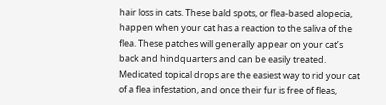hair loss in cats. These bald spots, or flea-based alopecia, happen when your cat has a reaction to the saliva of the flea. These patches will generally appear on your cat’s back and hindquarters and can be easily treated. Medicated topical drops are the easiest way to rid your cat of a flea infestation, and once their fur is free of fleas,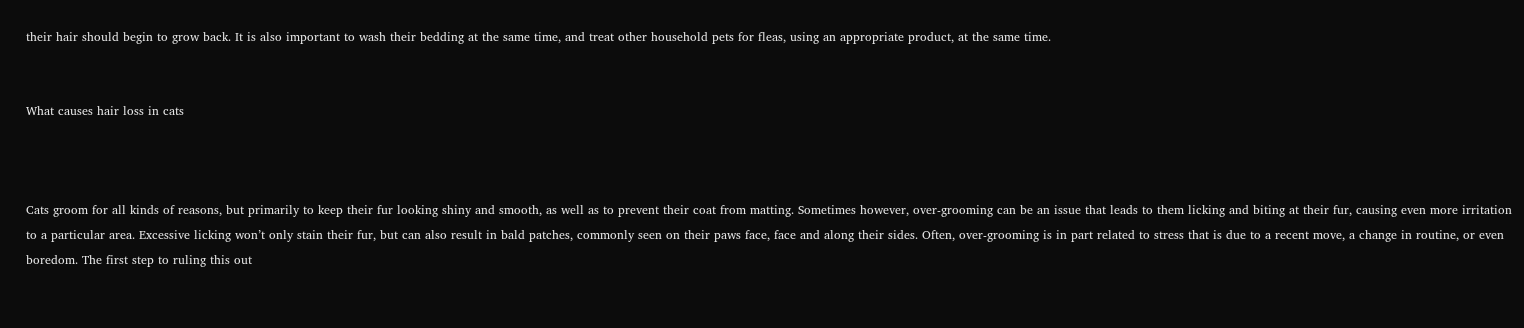their hair should begin to grow back. It is also important to wash their bedding at the same time, and treat other household pets for fleas, using an appropriate product, at the same time.


What causes hair loss in cats



Cats groom for all kinds of reasons, but primarily to keep their fur looking shiny and smooth, as well as to prevent their coat from matting. Sometimes however, over-grooming can be an issue that leads to them licking and biting at their fur, causing even more irritation to a particular area. Excessive licking won’t only stain their fur, but can also result in bald patches, commonly seen on their paws face, face and along their sides. Often, over-grooming is in part related to stress that is due to a recent move, a change in routine, or even boredom. The first step to ruling this out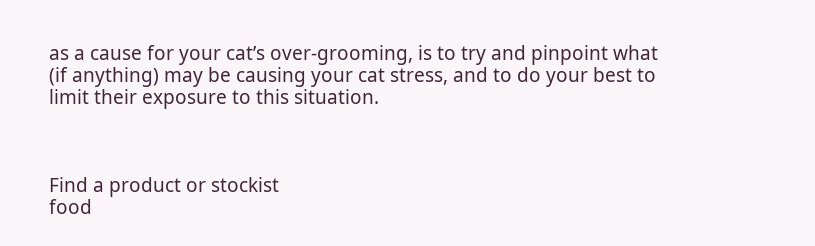as a cause for your cat’s over-grooming, is to try and pinpoint what (if anything) may be causing your cat stress, and to do your best to limit their exposure to this situation.



Find a product or stockist
food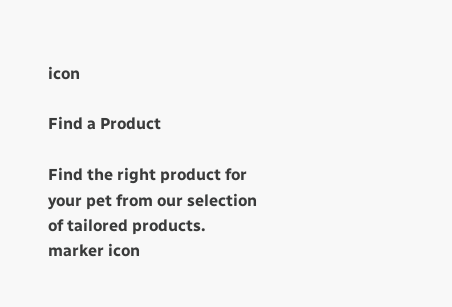icon

Find a Product

Find the right product for your pet from our selection of tailored products.
marker icon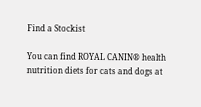Find a Stockist

You can find ROYAL CANIN® health nutrition diets for cats and dogs at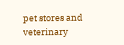pet stores and veterinary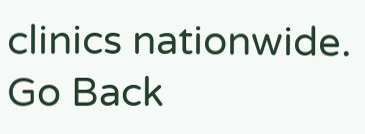clinics nationwide.
Go Back